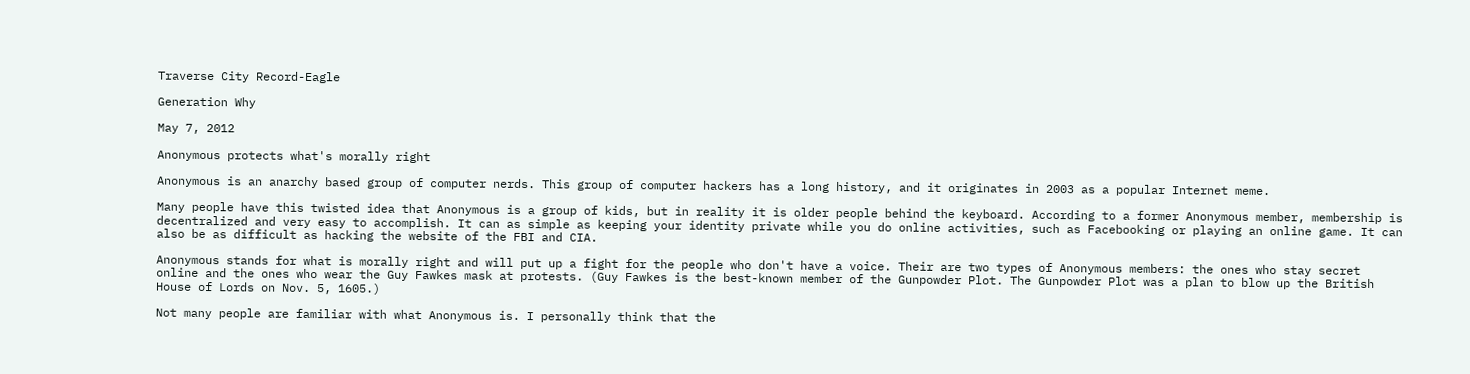Traverse City Record-Eagle

Generation Why

May 7, 2012

Anonymous protects what's morally right

Anonymous is an anarchy based group of computer nerds. This group of computer hackers has a long history, and it originates in 2003 as a popular Internet meme.

Many people have this twisted idea that Anonymous is a group of kids, but in reality it is older people behind the keyboard. According to a former Anonymous member, membership is decentralized and very easy to accomplish. It can as simple as keeping your identity private while you do online activities, such as Facebooking or playing an online game. It can also be as difficult as hacking the website of the FBI and CIA.

Anonymous stands for what is morally right and will put up a fight for the people who don't have a voice. Their are two types of Anonymous members: the ones who stay secret online and the ones who wear the Guy Fawkes mask at protests. (Guy Fawkes is the best-known member of the Gunpowder Plot. The Gunpowder Plot was a plan to blow up the British House of Lords on Nov. 5, 1605.)

Not many people are familiar with what Anonymous is. I personally think that the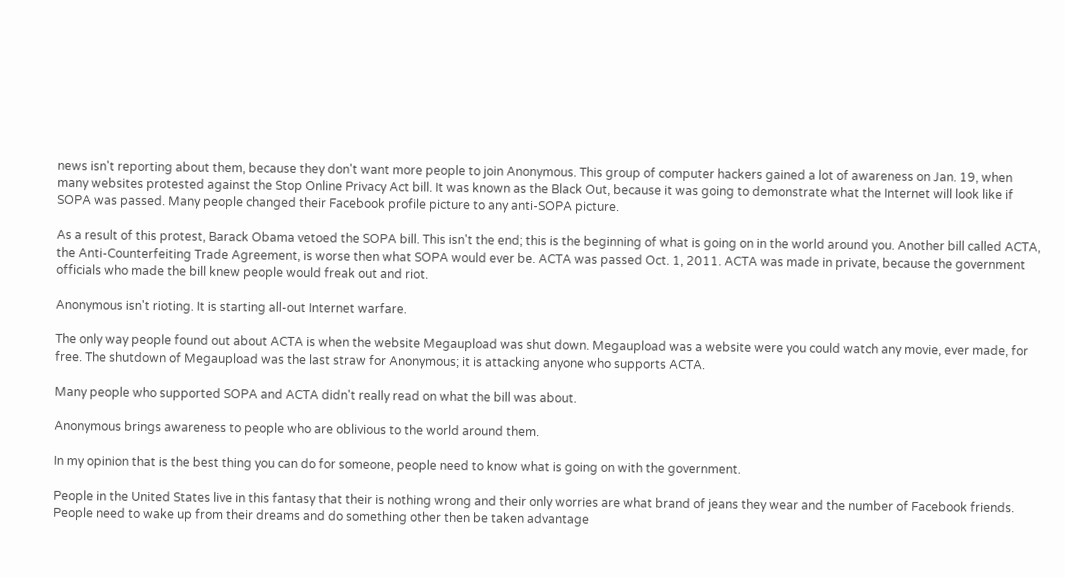news isn't reporting about them, because they don't want more people to join Anonymous. This group of computer hackers gained a lot of awareness on Jan. 19, when many websites protested against the Stop Online Privacy Act bill. It was known as the Black Out, because it was going to demonstrate what the Internet will look like if SOPA was passed. Many people changed their Facebook profile picture to any anti-SOPA picture.

As a result of this protest, Barack Obama vetoed the SOPA bill. This isn't the end; this is the beginning of what is going on in the world around you. Another bill called ACTA, the Anti-Counterfeiting Trade Agreement, is worse then what SOPA would ever be. ACTA was passed Oct. 1, 2011. ACTA was made in private, because the government officials who made the bill knew people would freak out and riot.

Anonymous isn't rioting. It is starting all-out Internet warfare.

The only way people found out about ACTA is when the website Megaupload was shut down. Megaupload was a website were you could watch any movie, ever made, for free. The shutdown of Megaupload was the last straw for Anonymous; it is attacking anyone who supports ACTA.

Many people who supported SOPA and ACTA didn't really read on what the bill was about.

Anonymous brings awareness to people who are oblivious to the world around them.

In my opinion that is the best thing you can do for someone, people need to know what is going on with the government.

People in the United States live in this fantasy that their is nothing wrong and their only worries are what brand of jeans they wear and the number of Facebook friends. People need to wake up from their dreams and do something other then be taken advantage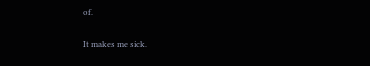of.

It makes me sick.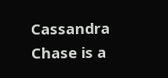Cassandra Chase is a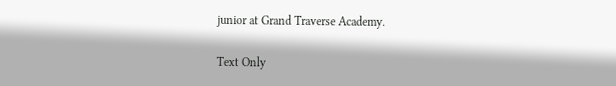junior at Grand Traverse Academy.

Text Only